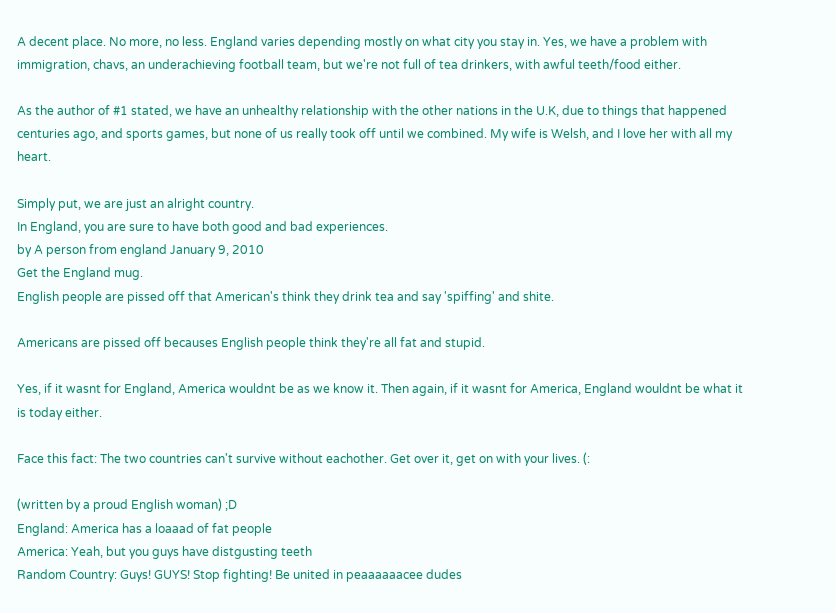A decent place. No more, no less. England varies depending mostly on what city you stay in. Yes, we have a problem with immigration, chavs, an underachieving football team, but we're not full of tea drinkers, with awful teeth/food either.

As the author of #1 stated, we have an unhealthy relationship with the other nations in the U.K, due to things that happened centuries ago, and sports games, but none of us really took off until we combined. My wife is Welsh, and I love her with all my heart.

Simply put, we are just an alright country.
In England, you are sure to have both good and bad experiences.
by A person from england January 9, 2010
Get the England mug.
English people are pissed off that American's think they drink tea and say 'spiffing' and shite.

Americans are pissed off becauses English people think they're all fat and stupid.

Yes, if it wasnt for England, America wouldnt be as we know it. Then again, if it wasnt for America, England wouldnt be what it is today either.

Face this fact: The two countries can't survive without eachother. Get over it, get on with your lives. (:

(written by a proud English woman) ;D
England: America has a loaaad of fat people
America: Yeah, but you guys have distgusting teeth
Random Country: Guys! GUYS! Stop fighting! Be united in peaaaaaacee dudes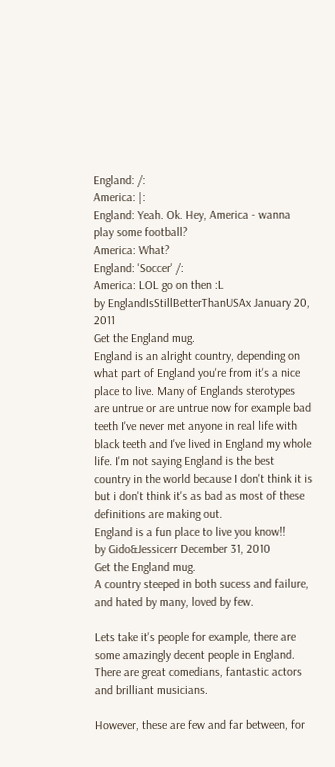England: /:
America: |:
England: Yeah. Ok. Hey, America - wanna play some football?
America: What?
England: 'Soccer' /:
America: LOL go on then :L
by EnglandIsStillBetterThanUSAx January 20, 2011
Get the England mug.
England is an alright country, depending on what part of England you're from it's a nice place to live. Many of Englands sterotypes are untrue or are untrue now for example bad teeth I've never met anyone in real life with black teeth and I've lived in England my whole life. I'm not saying England is the best country in the world because I don't think it is but i don't think it's as bad as most of these definitions are making out.
England is a fun place to live you know!!
by Gido&Jessicerr December 31, 2010
Get the England mug.
A country steeped in both sucess and failure, and hated by many, loved by few.

Lets take it's people for example, there are some amazingly decent people in England. There are great comedians, fantastic actors and brilliant musicians.

However, these are few and far between, for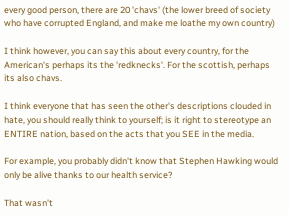every good person, there are 20 'chavs' (the lower breed of society who have corrupted England, and make me loathe my own country)

I think however, you can say this about every country, for the American's perhaps its the 'redknecks'. For the scottish, perhaps its also chavs.

I think everyone that has seen the other's descriptions clouded in hate, you should really think to yourself; is it right to stereotype an ENTIRE nation, based on the acts that you SEE in the media.

For example, you probably didn't know that Stephen Hawking would only be alive thanks to our health service?

That wasn't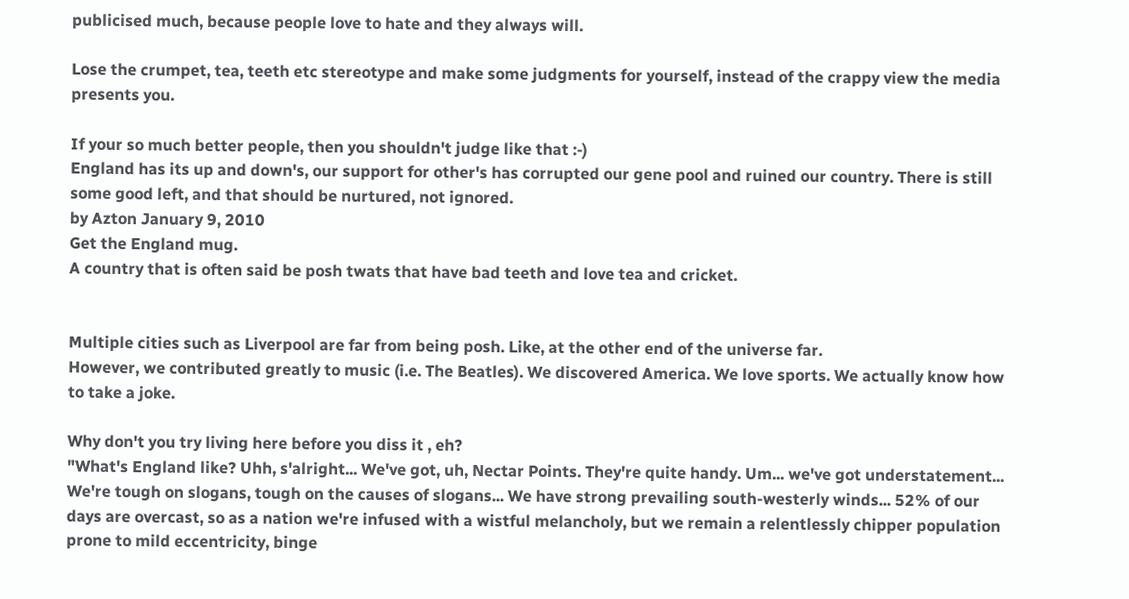publicised much, because people love to hate and they always will.

Lose the crumpet, tea, teeth etc stereotype and make some judgments for yourself, instead of the crappy view the media presents you.

If your so much better people, then you shouldn't judge like that :-)
England has its up and down's, our support for other's has corrupted our gene pool and ruined our country. There is still some good left, and that should be nurtured, not ignored.
by Azton January 9, 2010
Get the England mug.
A country that is often said be posh twats that have bad teeth and love tea and cricket.


Multiple cities such as Liverpool are far from being posh. Like, at the other end of the universe far.
However, we contributed greatly to music (i.e. The Beatles). We discovered America. We love sports. We actually know how to take a joke.

Why don't you try living here before you diss it , eh?
"What's England like? Uhh, s'alright... We've got, uh, Nectar Points. They're quite handy. Um... we've got understatement... We're tough on slogans, tough on the causes of slogans... We have strong prevailing south-westerly winds... 52% of our days are overcast, so as a nation we're infused with a wistful melancholy, but we remain a relentlessly chipper population prone to mild eccentricity, binge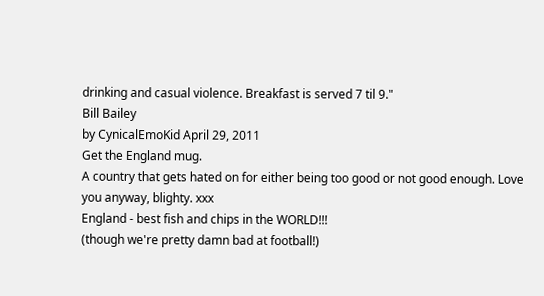drinking and casual violence. Breakfast is served 7 til 9."
Bill Bailey
by CynicalEmoKid April 29, 2011
Get the England mug.
A country that gets hated on for either being too good or not good enough. Love you anyway, blighty. xxx
England - best fish and chips in the WORLD!!!
(though we're pretty damn bad at football!)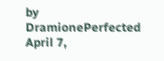by DramionePerfected April 7,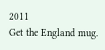2011
Get the England mug.